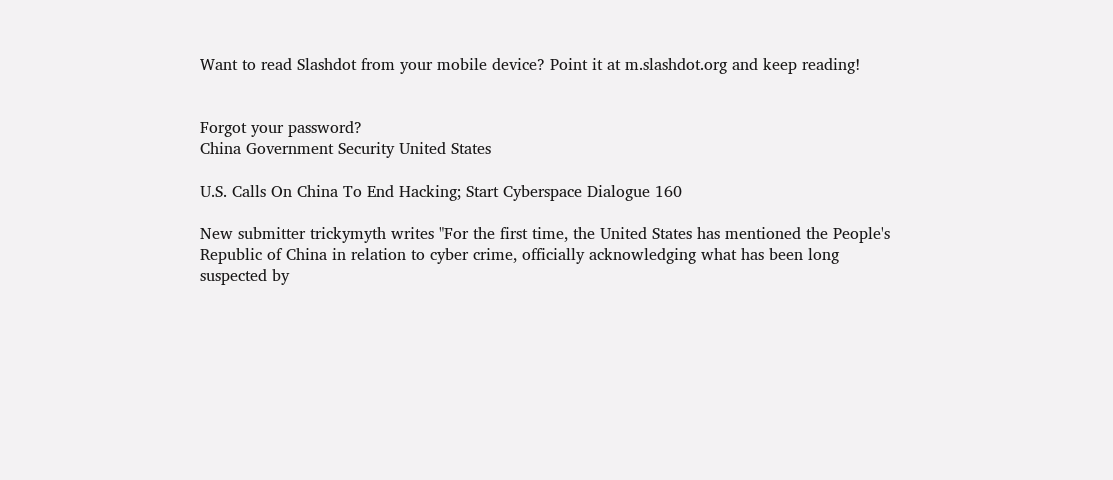Want to read Slashdot from your mobile device? Point it at m.slashdot.org and keep reading!


Forgot your password?
China Government Security United States

U.S. Calls On China To End Hacking; Start Cyberspace Dialogue 160

New submitter trickymyth writes "For the first time, the United States has mentioned the People's Republic of China in relation to cyber crime, officially acknowledging what has been long suspected by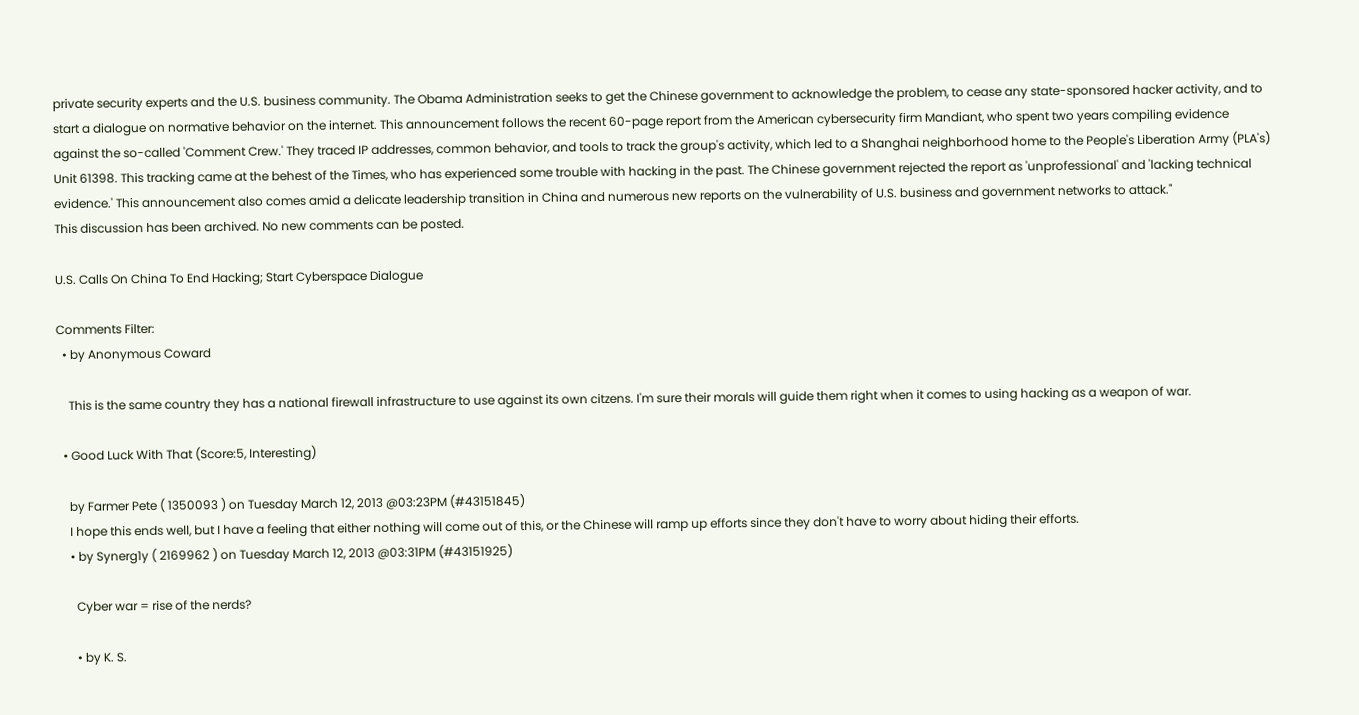private security experts and the U.S. business community. The Obama Administration seeks to get the Chinese government to acknowledge the problem, to cease any state-sponsored hacker activity, and to start a dialogue on normative behavior on the internet. This announcement follows the recent 60-page report from the American cybersecurity firm Mandiant, who spent two years compiling evidence against the so-called 'Comment Crew.' They traced IP addresses, common behavior, and tools to track the group's activity, which led to a Shanghai neighborhood home to the People's Liberation Army (PLA's) Unit 61398. This tracking came at the behest of the Times, who has experienced some trouble with hacking in the past. The Chinese government rejected the report as 'unprofessional' and 'lacking technical evidence.' This announcement also comes amid a delicate leadership transition in China and numerous new reports on the vulnerability of U.S. business and government networks to attack."
This discussion has been archived. No new comments can be posted.

U.S. Calls On China To End Hacking; Start Cyberspace Dialogue

Comments Filter:
  • by Anonymous Coward

    This is the same country they has a national firewall infrastructure to use against its own citzens. I'm sure their morals will guide them right when it comes to using hacking as a weapon of war.

  • Good Luck With That (Score:5, Interesting)

    by Farmer Pete ( 1350093 ) on Tuesday March 12, 2013 @03:23PM (#43151845)
    I hope this ends well, but I have a feeling that either nothing will come out of this, or the Chinese will ramp up efforts since they don't have to worry about hiding their efforts.
    • by Synerg1y ( 2169962 ) on Tuesday March 12, 2013 @03:31PM (#43151925)

      Cyber war = rise of the nerds?

      • by K. S.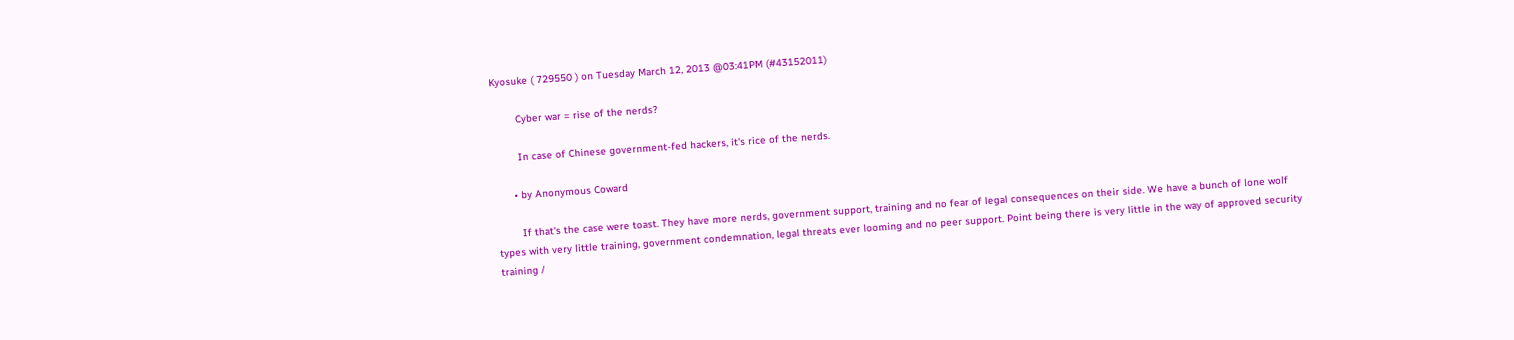Kyosuke ( 729550 ) on Tuesday March 12, 2013 @03:41PM (#43152011)

        Cyber war = rise of the nerds?

        In case of Chinese government-fed hackers, it's rice of the nerds.

      • by Anonymous Coward

        If that's the case were toast. They have more nerds, government support, training and no fear of legal consequences on their side. We have a bunch of lone wolf types with very little training, government condemnation, legal threats ever looming and no peer support. Point being there is very little in the way of approved security training /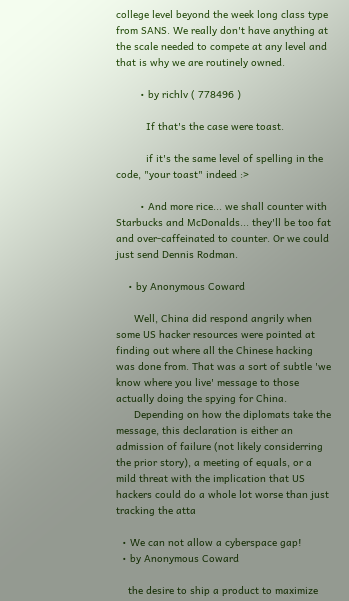college level beyond the week long class type from SANS. We really don't have anything at the scale needed to compete at any level and that is why we are routinely owned.

        • by richlv ( 778496 )

          If that's the case were toast.

          if it's the same level of spelling in the code, "your toast" indeed :>

        • And more rice... we shall counter with Starbucks and McDonalds... they'll be too fat and over-caffeinated to counter. Or we could just send Dennis Rodman.

    • by Anonymous Coward

      Well, China did respond angrily when some US hacker resources were pointed at finding out where all the Chinese hacking was done from. That was a sort of subtle 'we know where you live' message to those actually doing the spying for China.
      Depending on how the diplomats take the message, this declaration is either an admission of failure (not likely considerring the prior story), a meeting of equals, or a mild threat with the implication that US hackers could do a whole lot worse than just tracking the atta

  • We can not allow a cyberspace gap!
  • by Anonymous Coward

    the desire to ship a product to maximize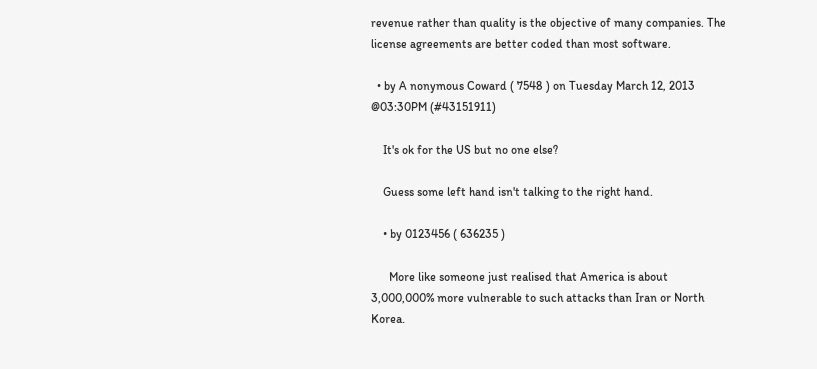revenue rather than quality is the objective of many companies. The license agreements are better coded than most software.

  • by A nonymous Coward ( 7548 ) on Tuesday March 12, 2013 @03:30PM (#43151911)

    It's ok for the US but no one else?

    Guess some left hand isn't talking to the right hand.

    • by 0123456 ( 636235 )

      More like someone just realised that America is about 3,000,000% more vulnerable to such attacks than Iran or North Korea.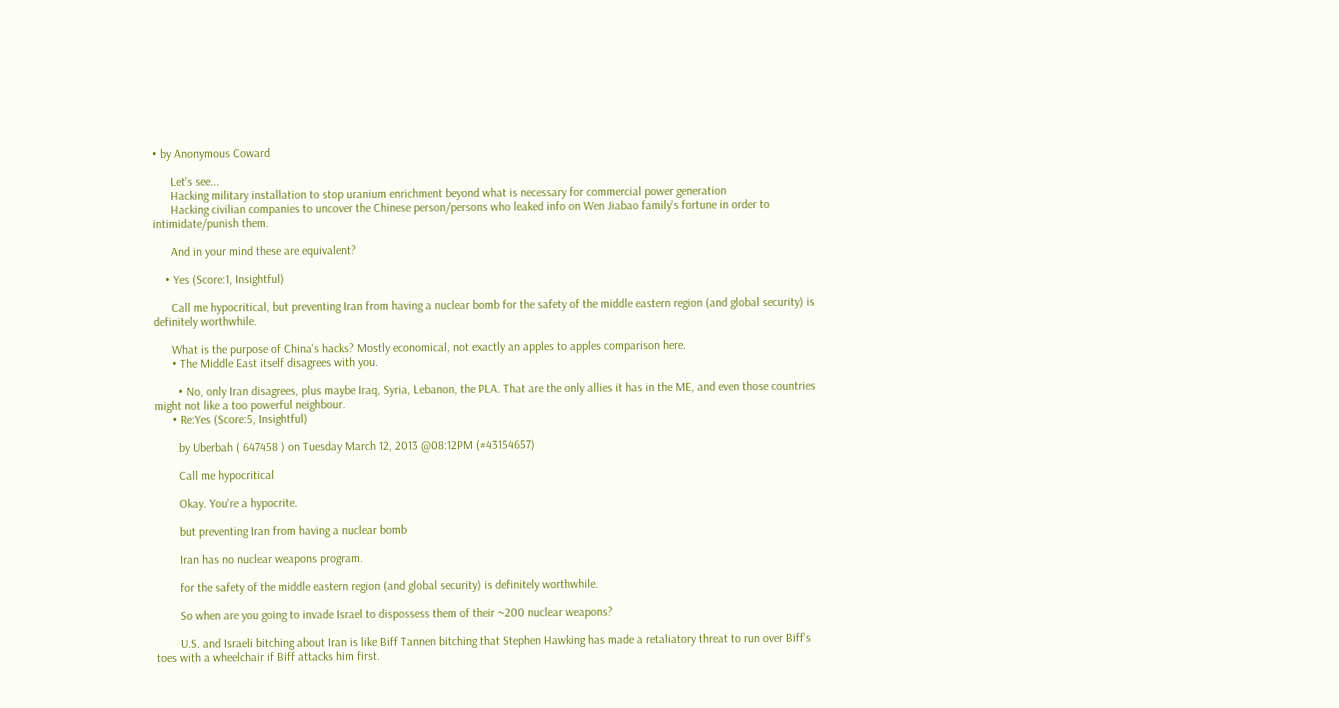• by Anonymous Coward

      Let's see...
      Hacking military installation to stop uranium enrichment beyond what is necessary for commercial power generation
      Hacking civilian companies to uncover the Chinese person/persons who leaked info on Wen Jiabao family's fortune in order to intimidate/punish them.

      And in your mind these are equivalent?

    • Yes (Score:1, Insightful)

      Call me hypocritical, but preventing Iran from having a nuclear bomb for the safety of the middle eastern region (and global security) is definitely worthwhile.

      What is the purpose of China's hacks? Mostly economical, not exactly an apples to apples comparison here.
      • The Middle East itself disagrees with you.

        • No, only Iran disagrees, plus maybe Iraq, Syria, Lebanon, the PLA. That are the only allies it has in the ME, and even those countries might not like a too powerful neighbour.
      • Re:Yes (Score:5, Insightful)

        by Uberbah ( 647458 ) on Tuesday March 12, 2013 @08:12PM (#43154657)

        Call me hypocritical

        Okay. You're a hypocrite.

        but preventing Iran from having a nuclear bomb

        Iran has no nuclear weapons program.

        for the safety of the middle eastern region (and global security) is definitely worthwhile.

        So when are you going to invade Israel to dispossess them of their ~200 nuclear weapons?

        U.S. and Israeli bitching about Iran is like Biff Tannen bitching that Stephen Hawking has made a retaliatory threat to run over Biff's toes with a wheelchair if Biff attacks him first.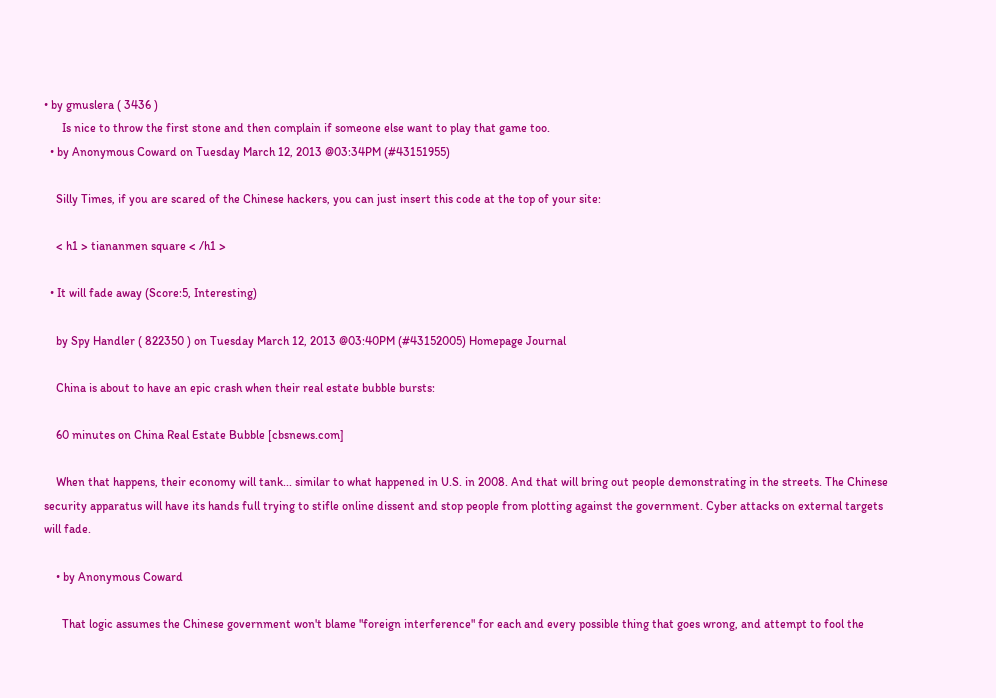• by gmuslera ( 3436 )
      Is nice to throw the first stone and then complain if someone else want to play that game too.
  • by Anonymous Coward on Tuesday March 12, 2013 @03:34PM (#43151955)

    Silly Times, if you are scared of the Chinese hackers, you can just insert this code at the top of your site:

    < h1 > tiananmen square < /h1 >

  • It will fade away (Score:5, Interesting)

    by Spy Handler ( 822350 ) on Tuesday March 12, 2013 @03:40PM (#43152005) Homepage Journal

    China is about to have an epic crash when their real estate bubble bursts:

    60 minutes on China Real Estate Bubble [cbsnews.com]

    When that happens, their economy will tank... similar to what happened in U.S. in 2008. And that will bring out people demonstrating in the streets. The Chinese security apparatus will have its hands full trying to stifle online dissent and stop people from plotting against the government. Cyber attacks on external targets will fade.

    • by Anonymous Coward

      That logic assumes the Chinese government won't blame "foreign interference" for each and every possible thing that goes wrong, and attempt to fool the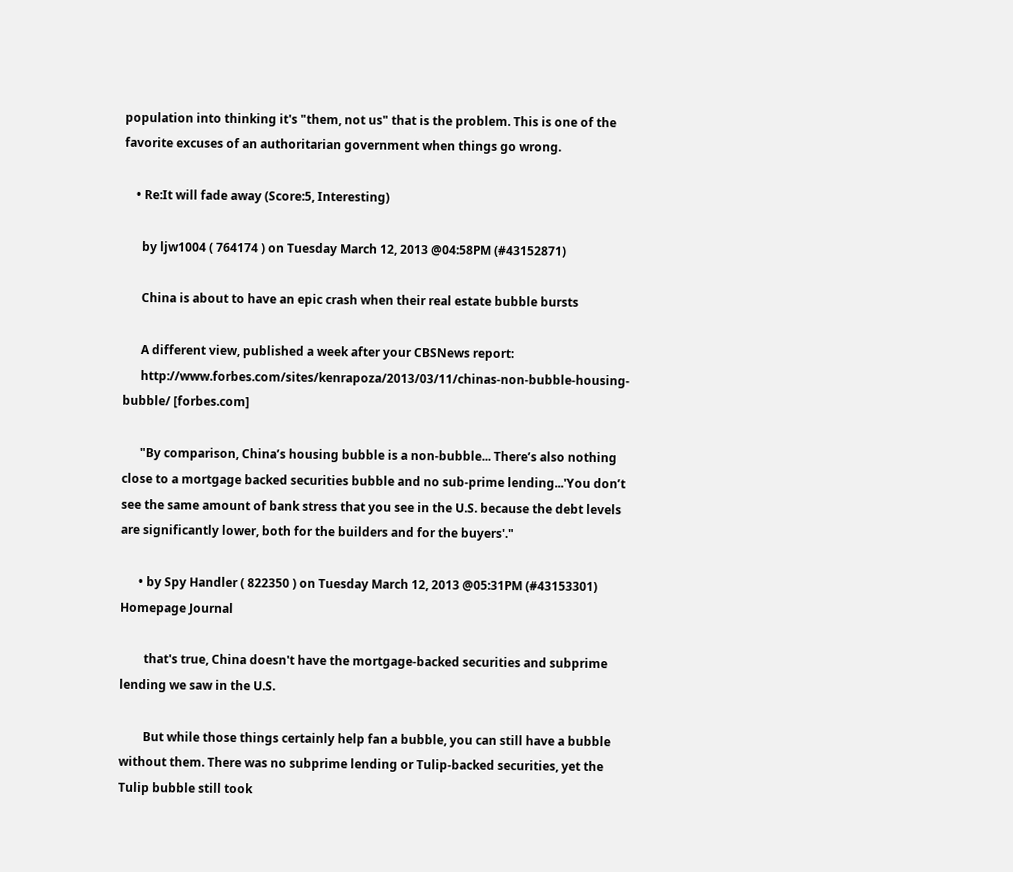population into thinking it's "them, not us" that is the problem. This is one of the favorite excuses of an authoritarian government when things go wrong.

    • Re:It will fade away (Score:5, Interesting)

      by ljw1004 ( 764174 ) on Tuesday March 12, 2013 @04:58PM (#43152871)

      China is about to have an epic crash when their real estate bubble bursts

      A different view, published a week after your CBSNews report:
      http://www.forbes.com/sites/kenrapoza/2013/03/11/chinas-non-bubble-housing-bubble/ [forbes.com]

      "By comparison, China’s housing bubble is a non-bubble... There’s also nothing close to a mortgage backed securities bubble and no sub-prime lending...'You don’t see the same amount of bank stress that you see in the U.S. because the debt levels are significantly lower, both for the builders and for the buyers'."

      • by Spy Handler ( 822350 ) on Tuesday March 12, 2013 @05:31PM (#43153301) Homepage Journal

        that's true, China doesn't have the mortgage-backed securities and subprime lending we saw in the U.S.

        But while those things certainly help fan a bubble, you can still have a bubble without them. There was no subprime lending or Tulip-backed securities, yet the Tulip bubble still took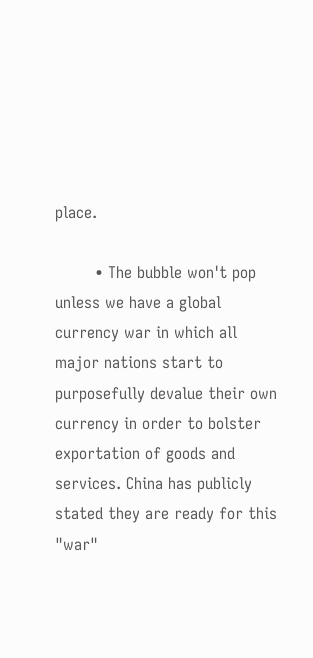place.

        • The bubble won't pop unless we have a global currency war in which all major nations start to purposefully devalue their own currency in order to bolster exportation of goods and services. China has publicly stated they are ready for this "war"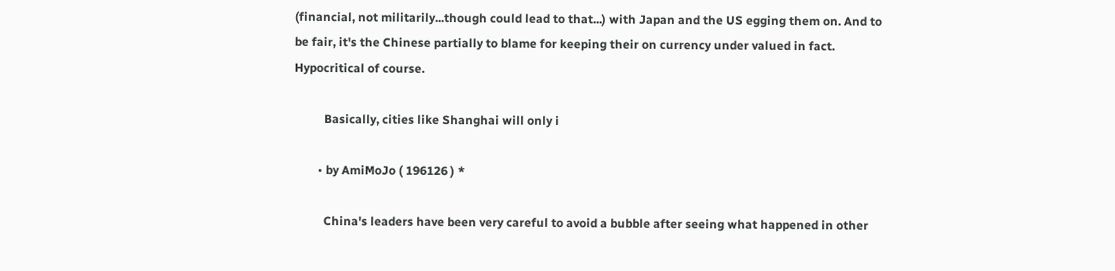(financial, not militarily...though could lead to that...) with Japan and the US egging them on. And to be fair, it's the Chinese partially to blame for keeping their on currency under valued in fact. Hypocritical of course.

          Basically, cities like Shanghai will only i

        • by AmiMoJo ( 196126 ) *

          China's leaders have been very careful to avoid a bubble after seeing what happened in other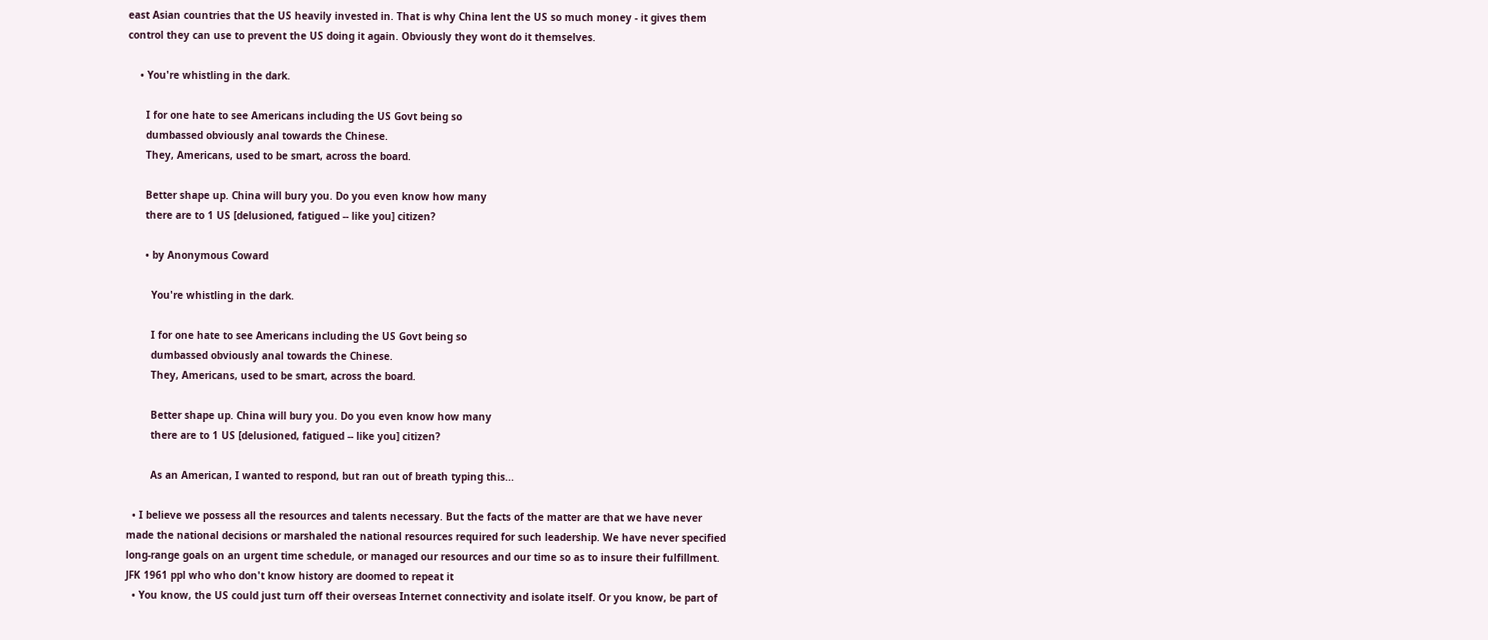east Asian countries that the US heavily invested in. That is why China lent the US so much money - it gives them control they can use to prevent the US doing it again. Obviously they wont do it themselves.

    • You're whistling in the dark.

      I for one hate to see Americans including the US Govt being so
      dumbassed obviously anal towards the Chinese.
      They, Americans, used to be smart, across the board.

      Better shape up. China will bury you. Do you even know how many
      there are to 1 US [delusioned, fatigued -- like you] citizen?

      • by Anonymous Coward

        You're whistling in the dark.

        I for one hate to see Americans including the US Govt being so
        dumbassed obviously anal towards the Chinese.
        They, Americans, used to be smart, across the board.

        Better shape up. China will bury you. Do you even know how many
        there are to 1 US [delusioned, fatigued -- like you] citizen?

        As an American, I wanted to respond, but ran out of breath typing this...

  • I believe we possess all the resources and talents necessary. But the facts of the matter are that we have never made the national decisions or marshaled the national resources required for such leadership. We have never specified long-range goals on an urgent time schedule, or managed our resources and our time so as to insure their fulfillment. JFK 1961 ppl who who don't know history are doomed to repeat it
  • You know, the US could just turn off their overseas Internet connectivity and isolate itself. Or you know, be part of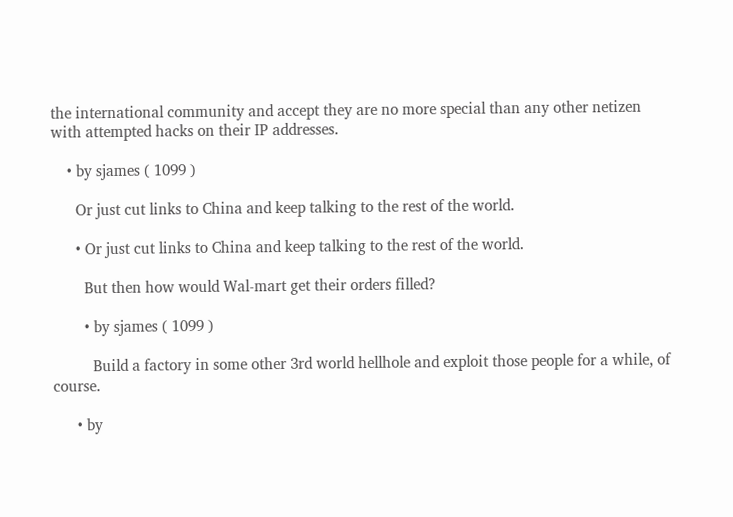the international community and accept they are no more special than any other netizen with attempted hacks on their IP addresses.

    • by sjames ( 1099 )

      Or just cut links to China and keep talking to the rest of the world.

      • Or just cut links to China and keep talking to the rest of the world.

        But then how would Wal-mart get their orders filled?

        • by sjames ( 1099 )

          Build a factory in some other 3rd world hellhole and exploit those people for a while, of course.

      • by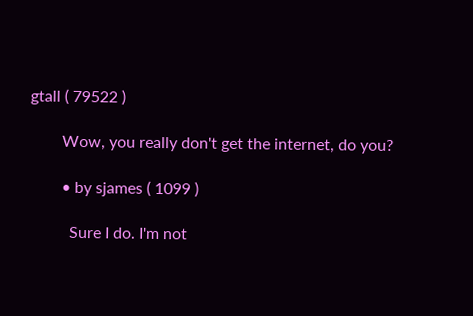gtall ( 79522 )

        Wow, you really don't get the internet, do you?

        • by sjames ( 1099 )

          Sure I do. I'm not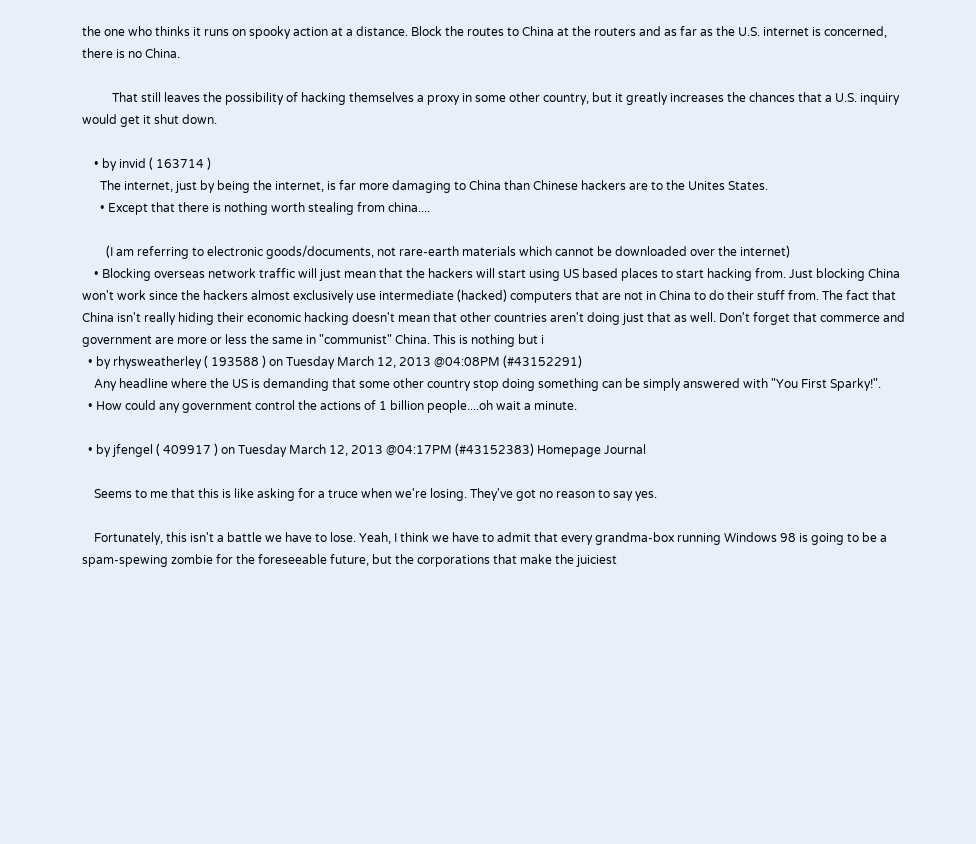the one who thinks it runs on spooky action at a distance. Block the routes to China at the routers and as far as the U.S. internet is concerned, there is no China.

          That still leaves the possibility of hacking themselves a proxy in some other country, but it greatly increases the chances that a U.S. inquiry would get it shut down.

    • by invid ( 163714 )
      The internet, just by being the internet, is far more damaging to China than Chinese hackers are to the Unites States.
      • Except that there is nothing worth stealing from china....

        (I am referring to electronic goods/documents, not rare-earth materials which cannot be downloaded over the internet)
    • Blocking overseas network traffic will just mean that the hackers will start using US based places to start hacking from. Just blocking China won't work since the hackers almost exclusively use intermediate (hacked) computers that are not in China to do their stuff from. The fact that China isn't really hiding their economic hacking doesn't mean that other countries aren't doing just that as well. Don't forget that commerce and government are more or less the same in "communist" China. This is nothing but i
  • by rhysweatherley ( 193588 ) on Tuesday March 12, 2013 @04:08PM (#43152291)
    Any headline where the US is demanding that some other country stop doing something can be simply answered with "You First Sparky!".
  • How could any government control the actions of 1 billion people....oh wait a minute.

  • by jfengel ( 409917 ) on Tuesday March 12, 2013 @04:17PM (#43152383) Homepage Journal

    Seems to me that this is like asking for a truce when we're losing. They've got no reason to say yes.

    Fortunately, this isn't a battle we have to lose. Yeah, I think we have to admit that every grandma-box running Windows 98 is going to be a spam-spewing zombie for the foreseeable future, but the corporations that make the juiciest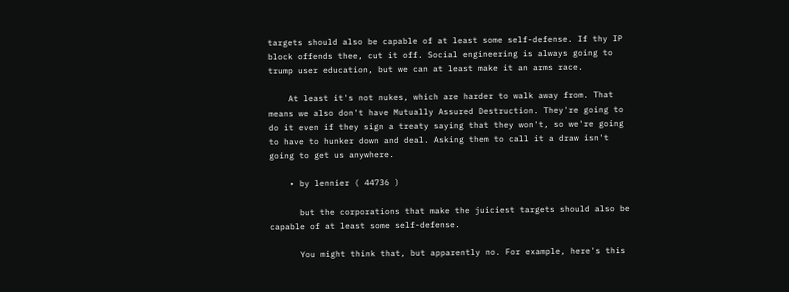targets should also be capable of at least some self-defense. If thy IP block offends thee, cut it off. Social engineering is always going to trump user education, but we can at least make it an arms race.

    At least it's not nukes, which are harder to walk away from. That means we also don't have Mutually Assured Destruction. They're going to do it even if they sign a treaty saying that they won't, so we're going to have to hunker down and deal. Asking them to call it a draw isn't going to get us anywhere.

    • by lennier ( 44736 )

      but the corporations that make the juiciest targets should also be capable of at least some self-defense.

      You might think that, but apparently no. For example, here's this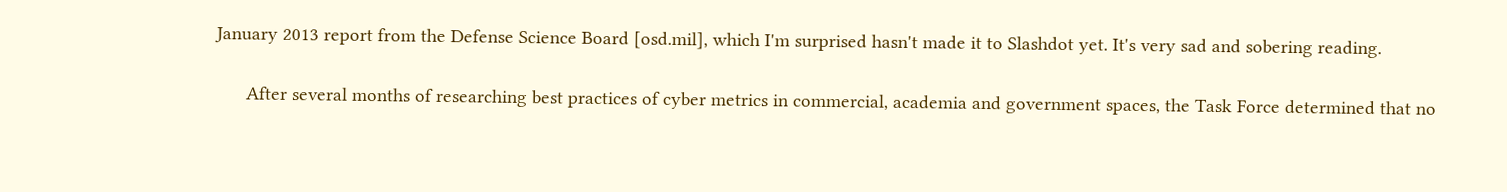January 2013 report from the Defense Science Board [osd.mil], which I'm surprised hasn't made it to Slashdot yet. It's very sad and sobering reading.

      After several months of researching best practices of cyber metrics in commercial, academia and government spaces, the Task Force determined that no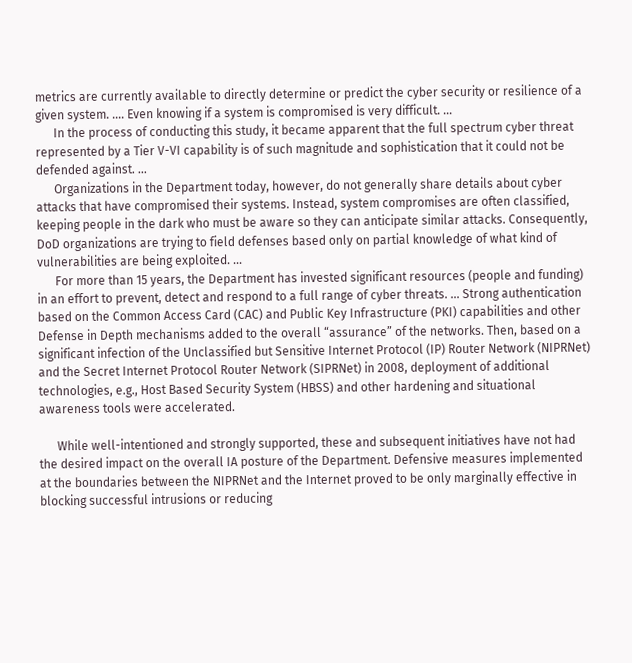metrics are currently available to directly determine or predict the cyber security or resilience of a given system. .... Even knowing if a system is compromised is very difficult. ...
      In the process of conducting this study, it became apparent that the full spectrum cyber threat represented by a Tier V-VI capability is of such magnitude and sophistication that it could not be defended against. ...
      Organizations in the Department today, however, do not generally share details about cyber attacks that have compromised their systems. Instead, system compromises are often classified, keeping people in the dark who must be aware so they can anticipate similar attacks. Consequently, DoD organizations are trying to field defenses based only on partial knowledge of what kind of vulnerabilities are being exploited. ...
      For more than 15 years, the Department has invested significant resources (people and funding) in an effort to prevent, detect and respond to a full range of cyber threats. ... Strong authentication based on the Common Access Card (CAC) and Public Key Infrastructure (PKI) capabilities and other Defense in Depth mechanisms added to the overall “assurance” of the networks. Then, based on a significant infection of the Unclassified but Sensitive Internet Protocol (IP) Router Network (NIPRNet) and the Secret Internet Protocol Router Network (SIPRNet) in 2008, deployment of additional technologies, e.g., Host Based Security System (HBSS) and other hardening and situational awareness tools were accelerated.

      While well-intentioned and strongly supported, these and subsequent initiatives have not had the desired impact on the overall IA posture of the Department. Defensive measures implemented at the boundaries between the NIPRNet and the Internet proved to be only marginally effective in blocking successful intrusions or reducing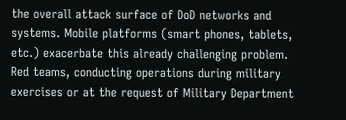the overall attack surface of DoD networks and systems. Mobile platforms (smart phones, tablets, etc.) exacerbate this already challenging problem. Red teams, conducting operations during military exercises or at the request of Military Department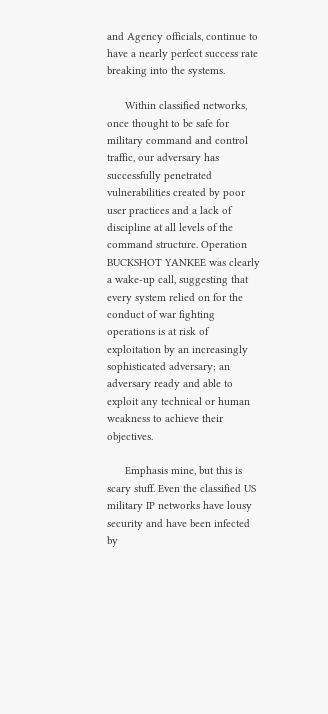and Agency officials, continue to have a nearly perfect success rate breaking into the systems.

      Within classified networks, once thought to be safe for military command and control traffic, our adversary has successfully penetrated vulnerabilities created by poor user practices and a lack of discipline at all levels of the command structure. Operation BUCKSHOT YANKEE was clearly a wake-up call, suggesting that every system relied on for the conduct of war fighting operations is at risk of exploitation by an increasingly sophisticated adversary; an adversary ready and able to exploit any technical or human weakness to achieve their objectives.

      Emphasis mine, but this is scary stuff. Even the classified US military IP networks have lousy security and have been infected by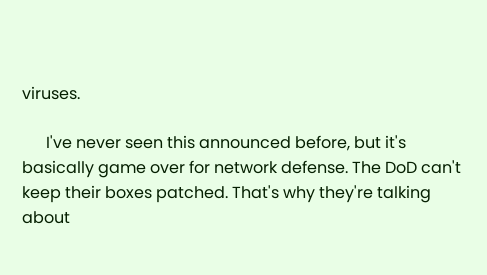viruses.

      I've never seen this announced before, but it's basically game over for network defense. The DoD can't keep their boxes patched. That's why they're talking about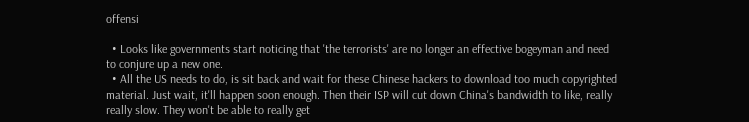offensi

  • Looks like governments start noticing that 'the terrorists' are no longer an effective bogeyman and need to conjure up a new one.
  • All the US needs to do, is sit back and wait for these Chinese hackers to download too much copyrighted material. Just wait, it'll happen soon enough. Then their ISP will cut down China's bandwidth to like, really really slow. They won't be able to really get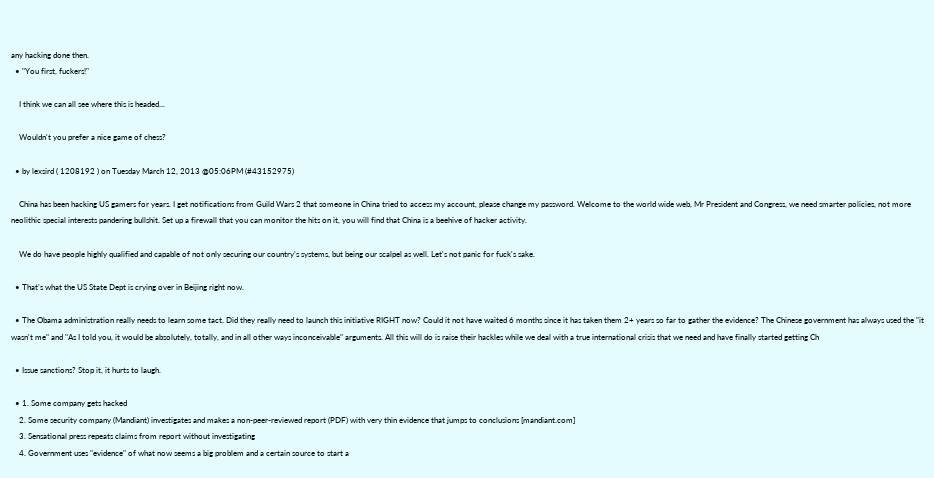any hacking done then.
  • "You first, fuckers!"

    I think we can all see where this is headed...

    Wouldn't you prefer a nice game of chess?

  • by lexsird ( 1208192 ) on Tuesday March 12, 2013 @05:06PM (#43152975)

    China has been hacking US gamers for years. I get notifications from Guild Wars 2 that someone in China tried to access my account, please change my password. Welcome to the world wide web, Mr President and Congress, we need smarter policies, not more neolithic special interests pandering bullshit. Set up a firewall that you can monitor the hits on it, you will find that China is a beehive of hacker activity.

    We do have people highly qualified and capable of not only securing our country's systems, but being our scalpel as well. Let's not panic for fuck's sake.

  • That's what the US State Dept is crying over in Beijing right now.

  • The Obama administration really needs to learn some tact. Did they really need to launch this initiative RIGHT now? Could it not have waited 6 months since it has taken them 2+ years so far to gather the evidence? The Chinese government has always used the "it wasn't me" and "As I told you, it would be absolutely, totally, and in all other ways inconceivable" arguments. All this will do is raise their hackles while we deal with a true international crisis that we need and have finally started getting Ch

  • Issue sanctions? Stop it, it hurts to laugh.

  • 1. Some company gets hacked
    2. Some security company (Mandiant) investigates and makes a non-peer-reviewed report (PDF) with very thin evidence that jumps to conclusions [mandiant.com]
    3. Sensational press repeats claims from report without investigating
    4. Government uses "evidence" of what now seems a big problem and a certain source to start a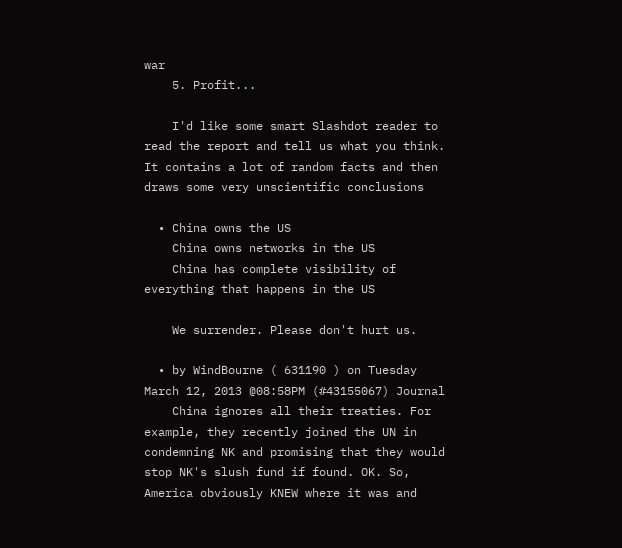war
    5. Profit...

    I'd like some smart Slashdot reader to read the report and tell us what you think. It contains a lot of random facts and then draws some very unscientific conclusions

  • China owns the US
    China owns networks in the US
    China has complete visibility of everything that happens in the US

    We surrender. Please don't hurt us.

  • by WindBourne ( 631190 ) on Tuesday March 12, 2013 @08:58PM (#43155067) Journal
    China ignores all their treaties. For example, they recently joined the UN in condemning NK and promising that they would stop NK's slush fund if found. OK. So, America obviously KNEW where it was and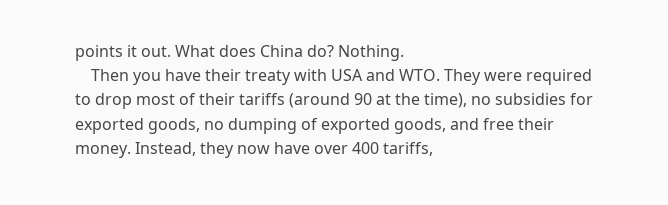points it out. What does China do? Nothing.
    Then you have their treaty with USA and WTO. They were required to drop most of their tariffs (around 90 at the time), no subsidies for exported goods, no dumping of exported goods, and free their money. Instead, they now have over 400 tariffs,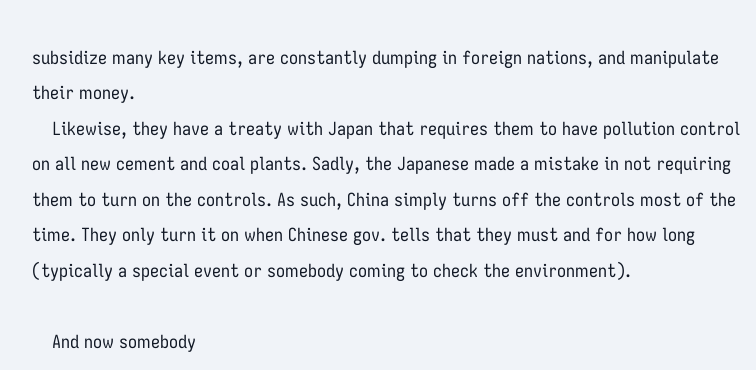subsidize many key items, are constantly dumping in foreign nations, and manipulate their money.
    Likewise, they have a treaty with Japan that requires them to have pollution control on all new cement and coal plants. Sadly, the Japanese made a mistake in not requiring them to turn on the controls. As such, China simply turns off the controls most of the time. They only turn it on when Chinese gov. tells that they must and for how long (typically a special event or somebody coming to check the environment).

    And now somebody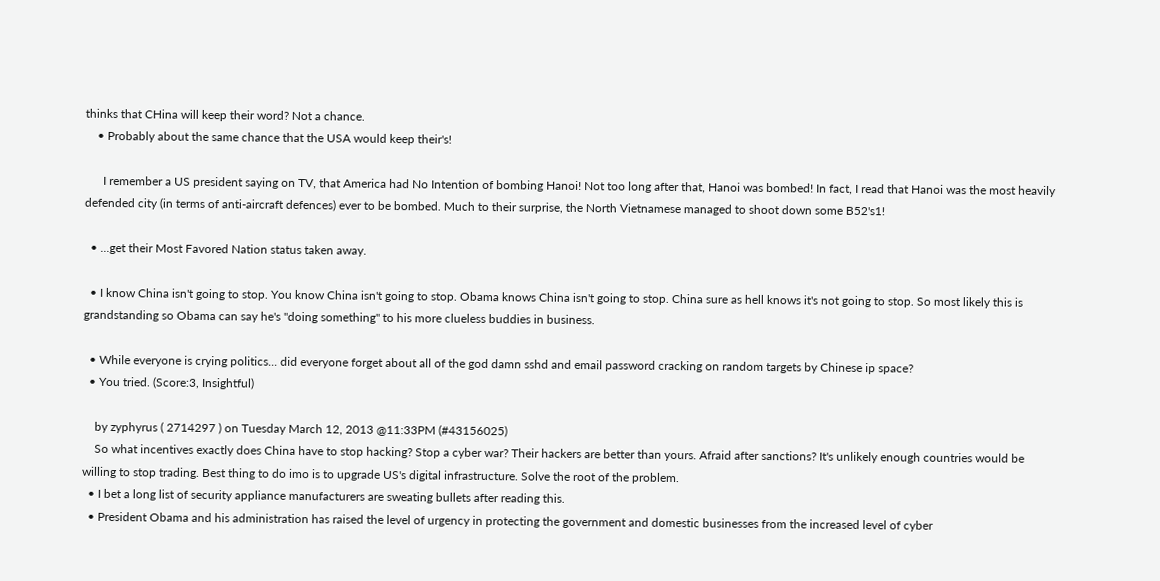thinks that CHina will keep their word? Not a chance.
    • Probably about the same chance that the USA would keep their's!

      I remember a US president saying on TV, that America had No Intention of bombing Hanoi! Not too long after that, Hanoi was bombed! In fact, I read that Hanoi was the most heavily defended city (in terms of anti-aircraft defences) ever to be bombed. Much to their surprise, the North Vietnamese managed to shoot down some B52's1!

  • ...get their Most Favored Nation status taken away.

  • I know China isn't going to stop. You know China isn't going to stop. Obama knows China isn't going to stop. China sure as hell knows it's not going to stop. So most likely this is grandstanding so Obama can say he's "doing something" to his more clueless buddies in business.

  • While everyone is crying politics... did everyone forget about all of the god damn sshd and email password cracking on random targets by Chinese ip space?
  • You tried. (Score:3, Insightful)

    by zyphyrus ( 2714297 ) on Tuesday March 12, 2013 @11:33PM (#43156025)
    So what incentives exactly does China have to stop hacking? Stop a cyber war? Their hackers are better than yours. Afraid after sanctions? It's unlikely enough countries would be willing to stop trading. Best thing to do imo is to upgrade US's digital infrastructure. Solve the root of the problem.
  • I bet a long list of security appliance manufacturers are sweating bullets after reading this.
  • President Obama and his administration has raised the level of urgency in protecting the government and domestic businesses from the increased level of cyber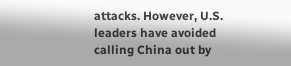attacks. However, U.S. leaders have avoided calling China out by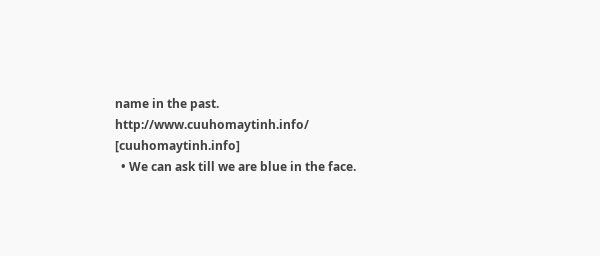name in the past. http://www.cuuhomaytinh.info/ [cuuhomaytinh.info]
  • We can ask till we are blue in the face.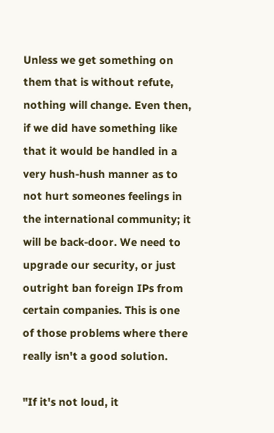Unless we get something on them that is without refute, nothing will change. Even then, if we did have something like that it would be handled in a very hush-hush manner as to not hurt someones feelings in the international community; it will be back-door. We need to upgrade our security, or just outright ban foreign IPs from certain companies. This is one of those problems where there really isn't a good solution.

"If it's not loud, it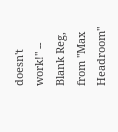doesn't work!" -- Blank Reg, from "Max Headroom"